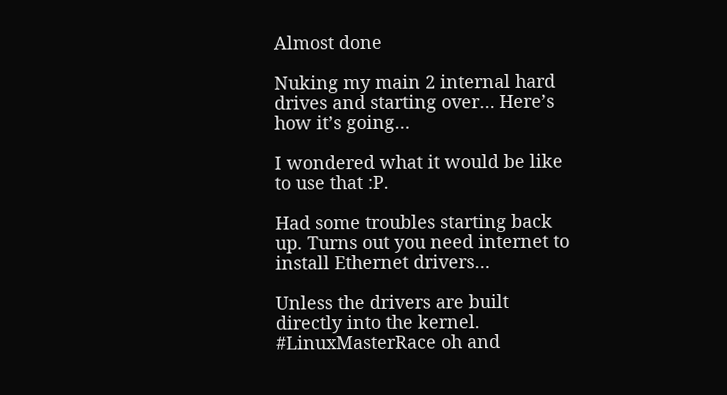Almost done

Nuking my main 2 internal hard drives and starting over… Here’s how it’s going…

I wondered what it would be like to use that :P.

Had some troubles starting back up. Turns out you need internet to install Ethernet drivers…

Unless the drivers are built directly into the kernel. #LinuxMasterRace oh and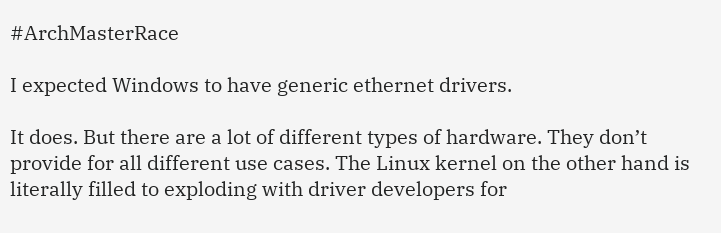#ArchMasterRace

I expected Windows to have generic ethernet drivers.

It does. But there are a lot of different types of hardware. They don’t provide for all different use cases. The Linux kernel on the other hand is literally filled to exploding with driver developers for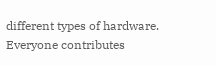different types of hardware. Everyone contributes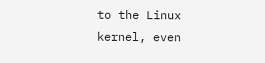to the Linux kernel, even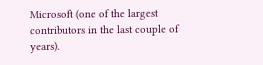Microsoft (one of the largest contributors in the last couple of years).